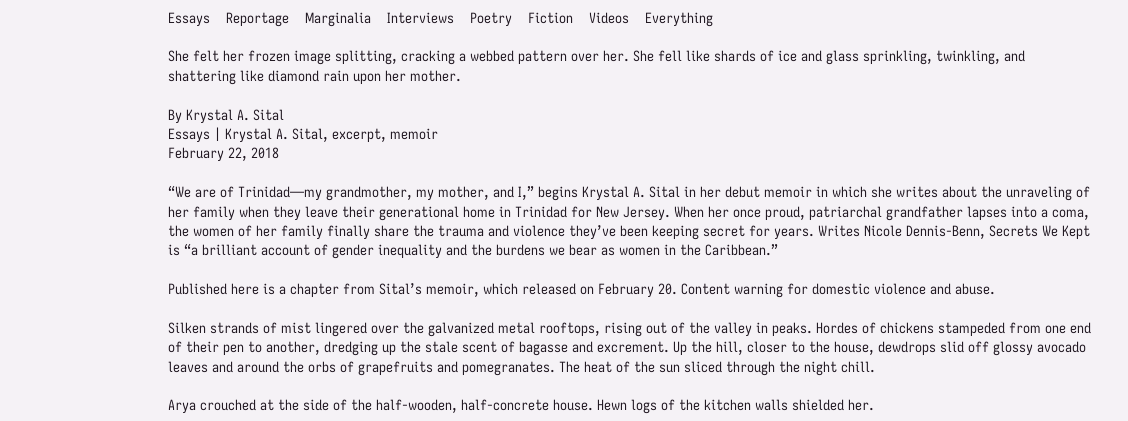Essays    Reportage    Marginalia    Interviews    Poetry    Fiction    Videos    Everything

She felt her frozen image splitting, cracking a webbed pattern over her. She fell like shards of ice and glass sprinkling, twinkling, and shattering like diamond rain upon her mother.

By Krystal A. Sital
Essays | Krystal A. Sital, excerpt, memoir
February 22, 2018

“We are of Trinidad—my grandmother, my mother, and I,” begins Krystal A. Sital in her debut memoir in which she writes about the unraveling of her family when they leave their generational home in Trinidad for New Jersey. When her once proud, patriarchal grandfather lapses into a coma, the women of her family finally share the trauma and violence they’ve been keeping secret for years. Writes Nicole Dennis-Benn, Secrets We Kept is “a brilliant account of gender inequality and the burdens we bear as women in the Caribbean.”

Published here is a chapter from Sital’s memoir, which released on February 20. Content warning for domestic violence and abuse.

Silken strands of mist lingered over the galvanized metal rooftops, rising out of the valley in peaks. Hordes of chickens stampeded from one end of their pen to another, dredging up the stale scent of bagasse and excrement. Up the hill, closer to the house, dewdrops slid off glossy avocado leaves and around the orbs of grapefruits and pomegranates. The heat of the sun sliced through the night chill.

Arya crouched at the side of the half-wooden, half-concrete house. Hewn logs of the kitchen walls shielded her.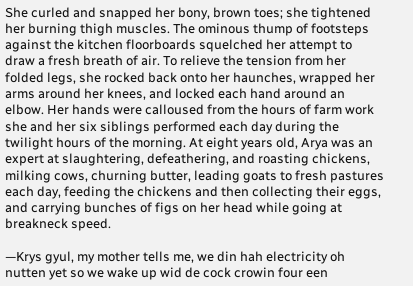She curled and snapped her bony, brown toes; she tightened her burning thigh muscles. The ominous thump of footsteps against the kitchen floorboards squelched her attempt to draw a fresh breath of air. To relieve the tension from her folded legs, she rocked back onto her haunches, wrapped her arms around her knees, and locked each hand around an elbow. Her hands were calloused from the hours of farm work she and her six siblings performed each day during the twilight hours of the morning. At eight years old, Arya was an expert at slaughtering, defeathering, and roasting chickens, milking cows, churning butter, leading goats to fresh pastures each day, feeding the chickens and then collecting their eggs, and carrying bunches of figs on her head while going at breakneck speed.

—Krys gyul, my mother tells me, we din hah electricity oh nutten yet so we wake up wid de cock crowin four een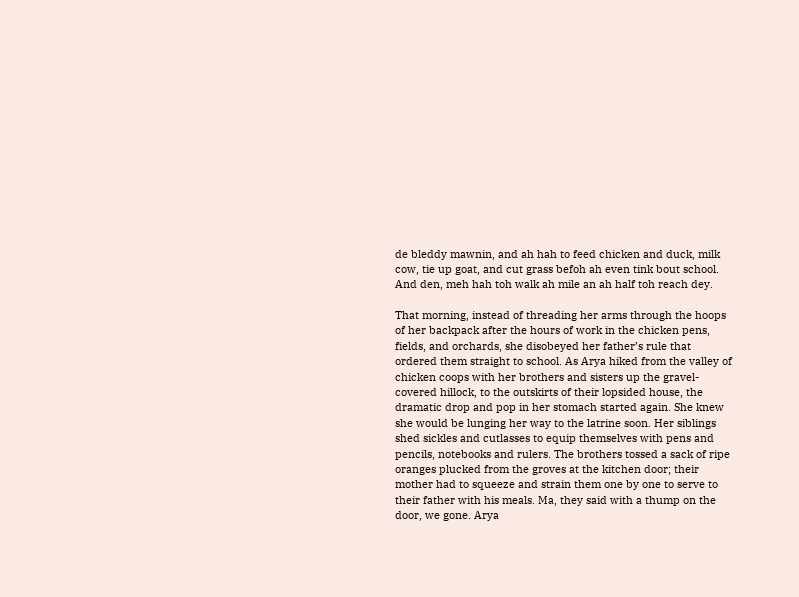de bleddy mawnin, and ah hah to feed chicken and duck, milk cow, tie up goat, and cut grass befoh ah even tink bout school. And den, meh hah toh walk ah mile an ah half toh reach dey.

That morning, instead of threading her arms through the hoops of her backpack after the hours of work in the chicken pens, fields, and orchards, she disobeyed her father’s rule that ordered them straight to school. As Arya hiked from the valley of chicken coops with her brothers and sisters up the gravel-covered hillock, to the outskirts of their lopsided house, the dramatic drop and pop in her stomach started again. She knew she would be lunging her way to the latrine soon. Her siblings shed sickles and cutlasses to equip themselves with pens and pencils, notebooks and rulers. The brothers tossed a sack of ripe oranges plucked from the groves at the kitchen door; their mother had to squeeze and strain them one by one to serve to their father with his meals. Ma, they said with a thump on the door, we gone. Arya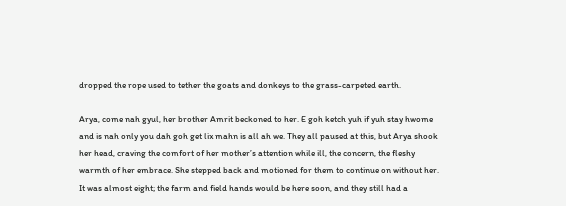dropped the rope used to tether the goats and donkeys to the grass-carpeted earth.

Arya, come nah gyul, her brother Amrit beckoned to her. E goh ketch yuh if yuh stay hwome and is nah only you dah goh get lix mahn is all ah we. They all paused at this, but Arya shook her head, craving the comfort of her mother’s attention while ill, the concern, the fleshy warmth of her embrace. She stepped back and motioned for them to continue on without her. It was almost eight; the farm and field hands would be here soon, and they still had a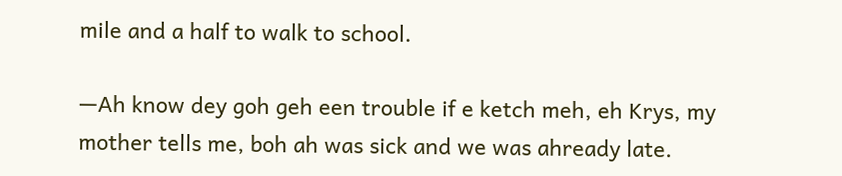mile and a half to walk to school.

—Ah know dey goh geh een trouble if e ketch meh, eh Krys, my mother tells me, boh ah was sick and we was ahready late.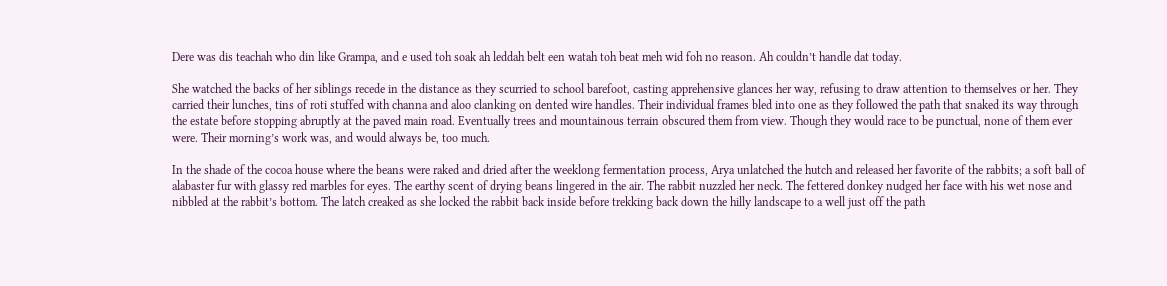Dere was dis teachah who din like Grampa, and e used toh soak ah leddah belt een watah toh beat meh wid foh no reason. Ah couldn’t handle dat today.

She watched the backs of her siblings recede in the distance as they scurried to school barefoot, casting apprehensive glances her way, refusing to draw attention to themselves or her. They carried their lunches, tins of roti stuffed with channa and aloo clanking on dented wire handles. Their individual frames bled into one as they followed the path that snaked its way through the estate before stopping abruptly at the paved main road. Eventually trees and mountainous terrain obscured them from view. Though they would race to be punctual, none of them ever were. Their morning’s work was, and would always be, too much.

In the shade of the cocoa house where the beans were raked and dried after the weeklong fermentation process, Arya unlatched the hutch and released her favorite of the rabbits; a soft ball of alabaster fur with glassy red marbles for eyes. The earthy scent of drying beans lingered in the air. The rabbit nuzzled her neck. The fettered donkey nudged her face with his wet nose and nibbled at the rabbit’s bottom. The latch creaked as she locked the rabbit back inside before trekking back down the hilly landscape to a well just off the path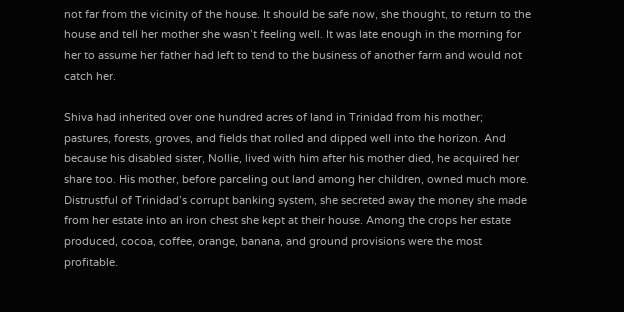not far from the vicinity of the house. It should be safe now, she thought, to return to the house and tell her mother she wasn’t feeling well. It was late enough in the morning for her to assume her father had left to tend to the business of another farm and would not catch her.

Shiva had inherited over one hundred acres of land in Trinidad from his mother; pastures, forests, groves, and fields that rolled and dipped well into the horizon. And because his disabled sister, Nollie, lived with him after his mother died, he acquired her share too. His mother, before parceling out land among her children, owned much more. Distrustful of Trinidad’s corrupt banking system, she secreted away the money she made from her estate into an iron chest she kept at their house. Among the crops her estate produced, cocoa, coffee, orange, banana, and ground provisions were the most profitable.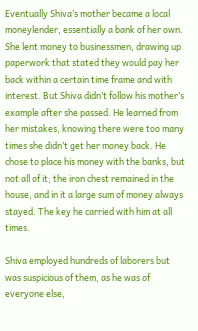Eventually Shiva’s mother became a local moneylender, essentially a bank of her own. She lent money to businessmen, drawing up paperwork that stated they would pay her back within a certain time frame and with interest. But Shiva didn’t follow his mother’s example after she passed. He learned from her mistakes, knowing there were too many times she didn’t get her money back. He chose to place his money with the banks, but not all of it; the iron chest remained in the house, and in it a large sum of money always stayed. The key he carried with him at all times.

Shiva employed hundreds of laborers but was suspicious of them, as he was of everyone else,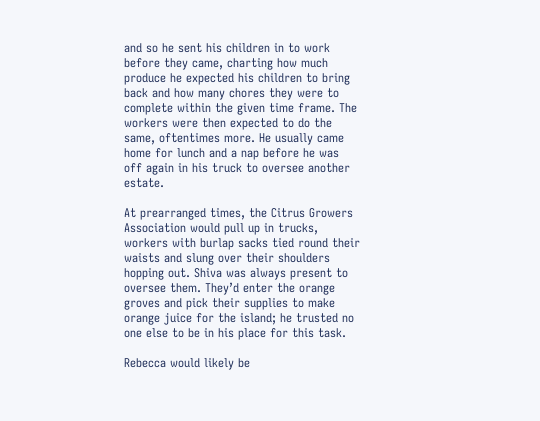and so he sent his children in to work before they came, charting how much produce he expected his children to bring back and how many chores they were to complete within the given time frame. The workers were then expected to do the same, oftentimes more. He usually came home for lunch and a nap before he was off again in his truck to oversee another estate.

At prearranged times, the Citrus Growers Association would pull up in trucks, workers with burlap sacks tied round their waists and slung over their shoulders hopping out. Shiva was always present to oversee them. They’d enter the orange groves and pick their supplies to make orange juice for the island; he trusted no one else to be in his place for this task.

Rebecca would likely be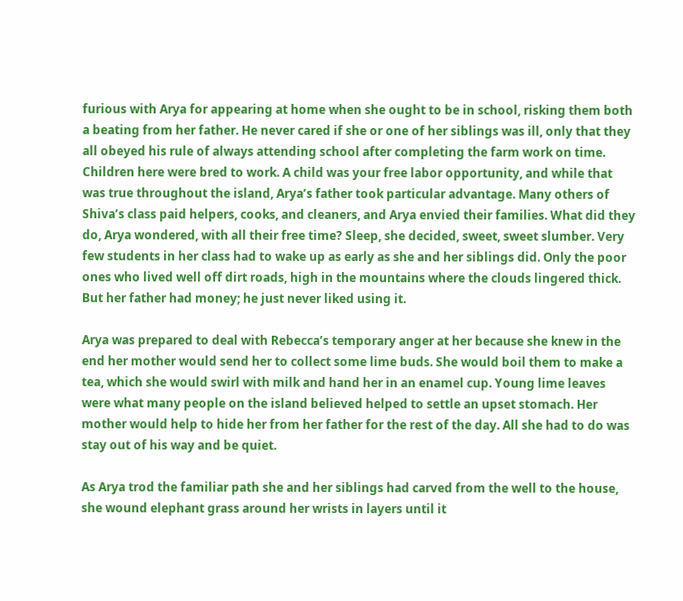furious with Arya for appearing at home when she ought to be in school, risking them both a beating from her father. He never cared if she or one of her siblings was ill, only that they all obeyed his rule of always attending school after completing the farm work on time. Children here were bred to work. A child was your free labor opportunity, and while that was true throughout the island, Arya’s father took particular advantage. Many others of Shiva’s class paid helpers, cooks, and cleaners, and Arya envied their families. What did they do, Arya wondered, with all their free time? Sleep, she decided, sweet, sweet slumber. Very few students in her class had to wake up as early as she and her siblings did. Only the poor ones who lived well off dirt roads, high in the mountains where the clouds lingered thick. But her father had money; he just never liked using it.

Arya was prepared to deal with Rebecca’s temporary anger at her because she knew in the end her mother would send her to collect some lime buds. She would boil them to make a tea, which she would swirl with milk and hand her in an enamel cup. Young lime leaves were what many people on the island believed helped to settle an upset stomach. Her mother would help to hide her from her father for the rest of the day. All she had to do was stay out of his way and be quiet.

As Arya trod the familiar path she and her siblings had carved from the well to the house, she wound elephant grass around her wrists in layers until it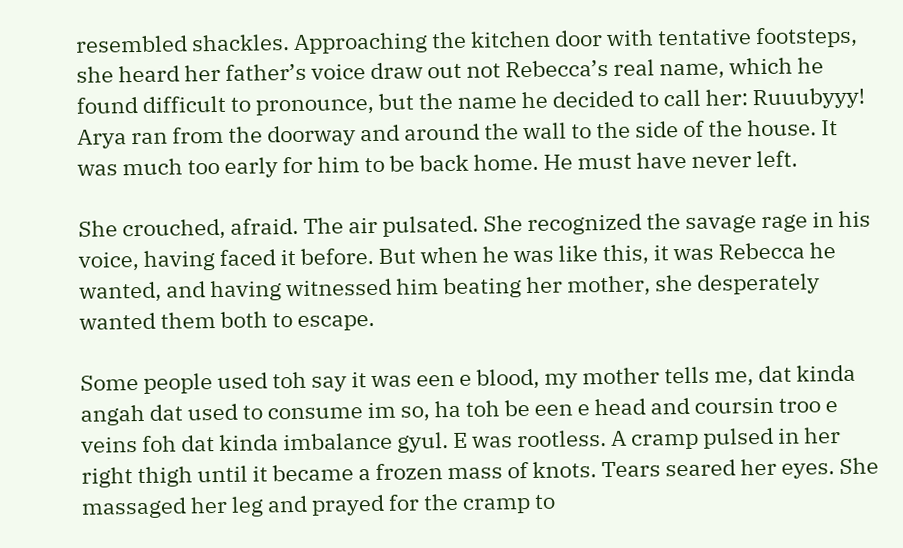resembled shackles. Approaching the kitchen door with tentative footsteps, she heard her father’s voice draw out not Rebecca’s real name, which he found difficult to pronounce, but the name he decided to call her: Ruuubyyy! Arya ran from the doorway and around the wall to the side of the house. It was much too early for him to be back home. He must have never left.

She crouched, afraid. The air pulsated. She recognized the savage rage in his voice, having faced it before. But when he was like this, it was Rebecca he wanted, and having witnessed him beating her mother, she desperately wanted them both to escape.

Some people used toh say it was een e blood, my mother tells me, dat kinda angah dat used to consume im so, ha toh be een e head and coursin troo e veins foh dat kinda imbalance gyul. E was rootless. A cramp pulsed in her right thigh until it became a frozen mass of knots. Tears seared her eyes. She massaged her leg and prayed for the cramp to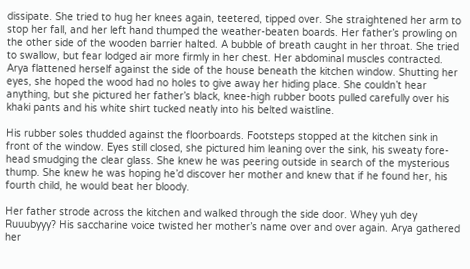dissipate. She tried to hug her knees again, teetered, tipped over. She straightened her arm to stop her fall, and her left hand thumped the weather-beaten boards. Her father’s prowling on the other side of the wooden barrier halted. A bubble of breath caught in her throat. She tried to swallow, but fear lodged air more firmly in her chest. Her abdominal muscles contracted. Arya flattened herself against the side of the house beneath the kitchen window. Shutting her eyes, she hoped the wood had no holes to give away her hiding place. She couldn’t hear anything, but she pictured her father’s black, knee-high rubber boots pulled carefully over his khaki pants and his white shirt tucked neatly into his belted waistline.

His rubber soles thudded against the floorboards. Footsteps stopped at the kitchen sink in front of the window. Eyes still closed, she pictured him leaning over the sink, his sweaty fore- head smudging the clear glass. She knew he was peering outside in search of the mysterious thump. She knew he was hoping he’d discover her mother and knew that if he found her, his fourth child, he would beat her bloody.

Her father strode across the kitchen and walked through the side door. Whey yuh dey Ruuubyyy? His saccharine voice twisted her mother’s name over and over again. Arya gathered her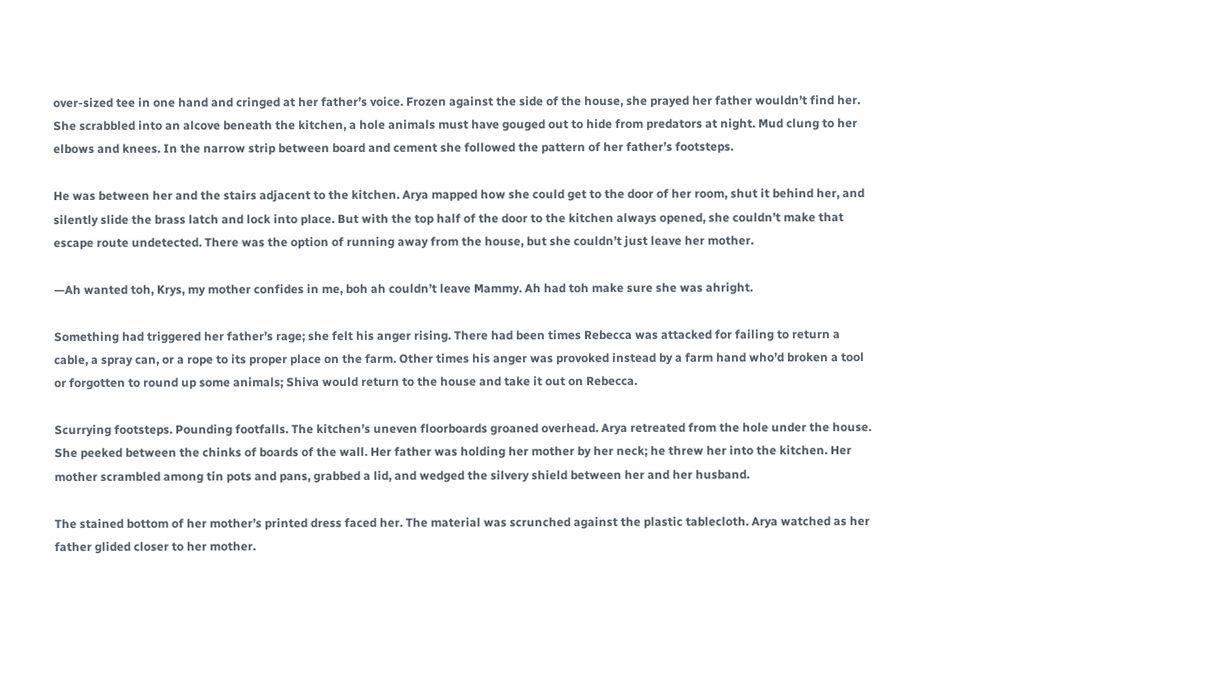over-sized tee in one hand and cringed at her father’s voice. Frozen against the side of the house, she prayed her father wouldn’t find her. She scrabbled into an alcove beneath the kitchen, a hole animals must have gouged out to hide from predators at night. Mud clung to her elbows and knees. In the narrow strip between board and cement she followed the pattern of her father’s footsteps.

He was between her and the stairs adjacent to the kitchen. Arya mapped how she could get to the door of her room, shut it behind her, and silently slide the brass latch and lock into place. But with the top half of the door to the kitchen always opened, she couldn’t make that escape route undetected. There was the option of running away from the house, but she couldn’t just leave her mother.

—Ah wanted toh, Krys, my mother confides in me, boh ah couldn’t leave Mammy. Ah had toh make sure she was ahright.

Something had triggered her father’s rage; she felt his anger rising. There had been times Rebecca was attacked for failing to return a cable, a spray can, or a rope to its proper place on the farm. Other times his anger was provoked instead by a farm hand who’d broken a tool or forgotten to round up some animals; Shiva would return to the house and take it out on Rebecca.

Scurrying footsteps. Pounding footfalls. The kitchen’s uneven floorboards groaned overhead. Arya retreated from the hole under the house. She peeked between the chinks of boards of the wall. Her father was holding her mother by her neck; he threw her into the kitchen. Her mother scrambled among tin pots and pans, grabbed a lid, and wedged the silvery shield between her and her husband.

The stained bottom of her mother’s printed dress faced her. The material was scrunched against the plastic tablecloth. Arya watched as her father glided closer to her mother.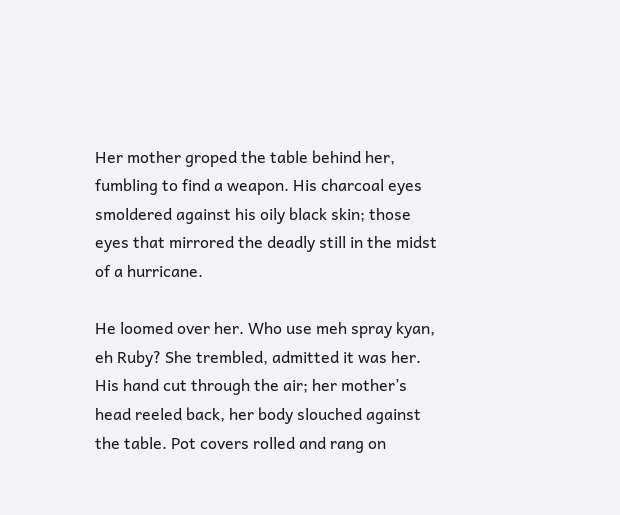Her mother groped the table behind her, fumbling to find a weapon. His charcoal eyes smoldered against his oily black skin; those eyes that mirrored the deadly still in the midst of a hurricane.

He loomed over her. Who use meh spray kyan, eh Ruby? She trembled, admitted it was her. His hand cut through the air; her mother’s head reeled back, her body slouched against the table. Pot covers rolled and rang on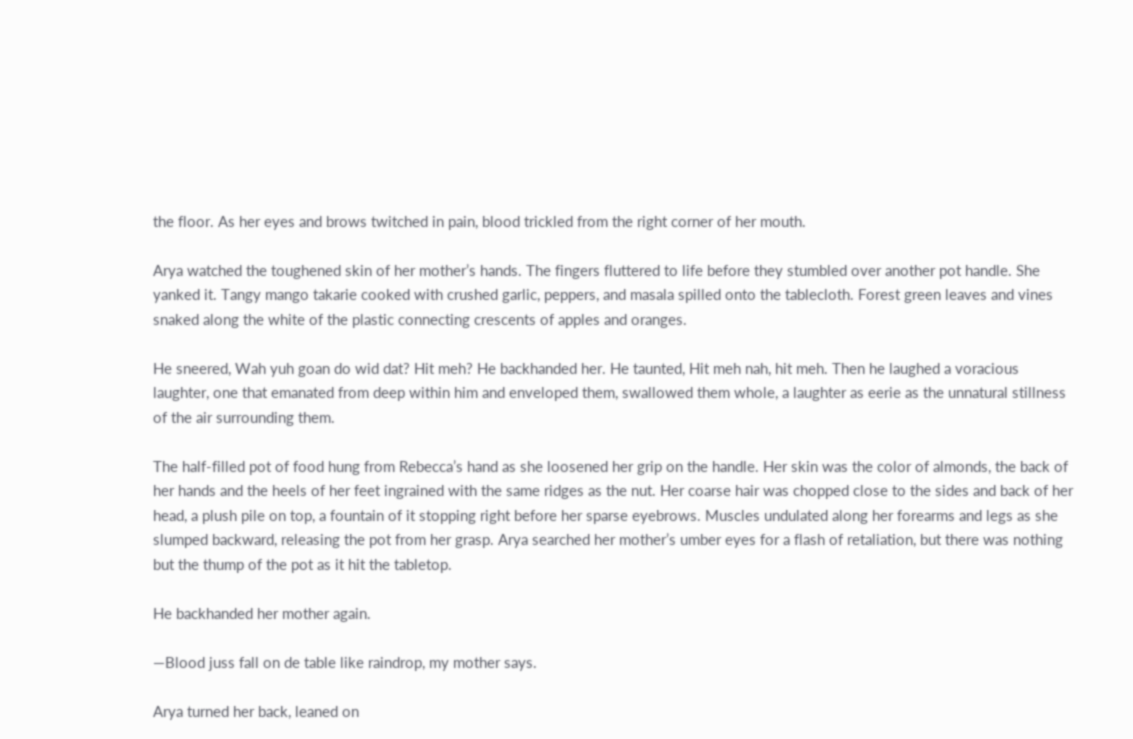the floor. As her eyes and brows twitched in pain, blood trickled from the right corner of her mouth.

Arya watched the toughened skin of her mother’s hands. The fingers fluttered to life before they stumbled over another pot handle. She yanked it. Tangy mango takarie cooked with crushed garlic, peppers, and masala spilled onto the tablecloth. Forest green leaves and vines snaked along the white of the plastic connecting crescents of apples and oranges.

He sneered, Wah yuh goan do wid dat? Hit meh? He backhanded her. He taunted, Hit meh nah, hit meh. Then he laughed a voracious laughter, one that emanated from deep within him and enveloped them, swallowed them whole, a laughter as eerie as the unnatural stillness of the air surrounding them.

The half-filled pot of food hung from Rebecca’s hand as she loosened her grip on the handle. Her skin was the color of almonds, the back of her hands and the heels of her feet ingrained with the same ridges as the nut. Her coarse hair was chopped close to the sides and back of her head, a plush pile on top, a fountain of it stopping right before her sparse eyebrows. Muscles undulated along her forearms and legs as she slumped backward, releasing the pot from her grasp. Arya searched her mother’s umber eyes for a flash of retaliation, but there was nothing but the thump of the pot as it hit the tabletop.

He backhanded her mother again.

—Blood juss fall on de table like raindrop, my mother says.

Arya turned her back, leaned on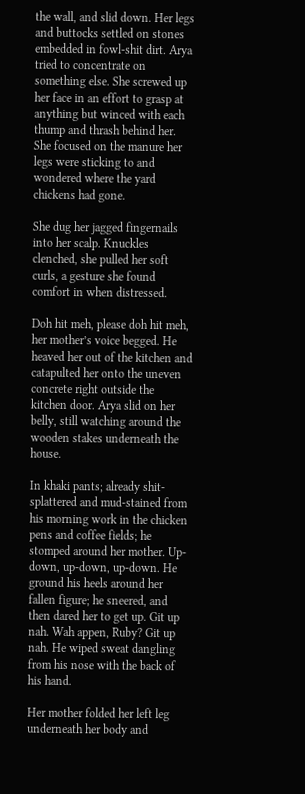the wall, and slid down. Her legs and buttocks settled on stones embedded in fowl-shit dirt. Arya tried to concentrate on something else. She screwed up her face in an effort to grasp at anything but winced with each thump and thrash behind her. She focused on the manure her legs were sticking to and wondered where the yard chickens had gone.

She dug her jagged fingernails into her scalp. Knuckles clenched, she pulled her soft curls, a gesture she found comfort in when distressed.

Doh hit meh, please doh hit meh, her mother’s voice begged. He heaved her out of the kitchen and catapulted her onto the uneven concrete right outside the kitchen door. Arya slid on her belly, still watching around the wooden stakes underneath the house.

In khaki pants; already shit-splattered and mud-stained from his morning work in the chicken pens and coffee fields; he stomped around her mother. Up-down, up-down, up-down. He ground his heels around her fallen figure; he sneered, and then dared her to get up. Git up nah. Wah appen, Ruby? Git up nah. He wiped sweat dangling from his nose with the back of his hand.

Her mother folded her left leg underneath her body and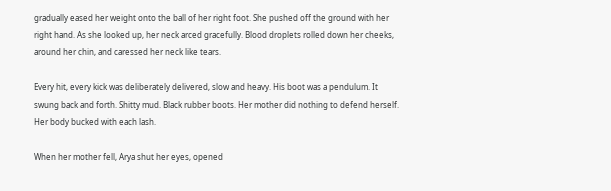gradually eased her weight onto the ball of her right foot. She pushed off the ground with her right hand. As she looked up, her neck arced gracefully. Blood droplets rolled down her cheeks, around her chin, and caressed her neck like tears.

Every hit, every kick was deliberately delivered, slow and heavy. His boot was a pendulum. It swung back and forth. Shitty mud. Black rubber boots. Her mother did nothing to defend herself. Her body bucked with each lash.

When her mother fell, Arya shut her eyes, opened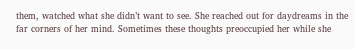them, watched what she didn’t want to see. She reached out for daydreams in the far corners of her mind. Sometimes these thoughts preoccupied her while she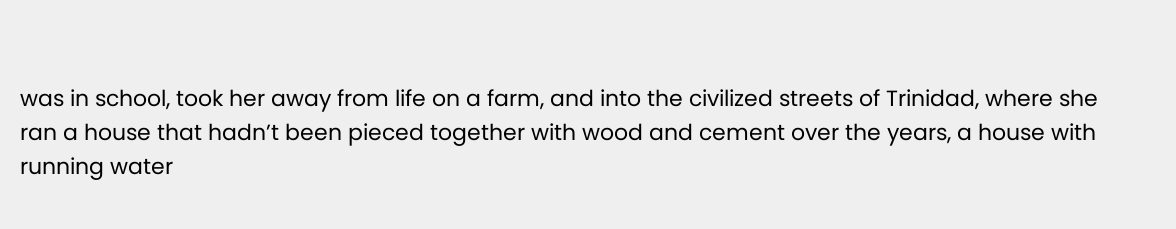was in school, took her away from life on a farm, and into the civilized streets of Trinidad, where she ran a house that hadn’t been pieced together with wood and cement over the years, a house with running water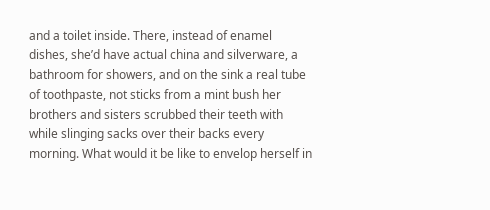and a toilet inside. There, instead of enamel dishes, she’d have actual china and silverware, a bathroom for showers, and on the sink a real tube of toothpaste, not sticks from a mint bush her brothers and sisters scrubbed their teeth with while slinging sacks over their backs every morning. What would it be like to envelop herself in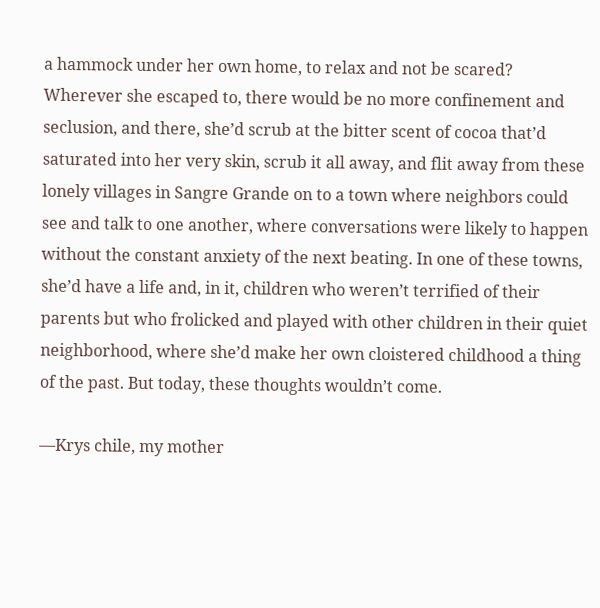a hammock under her own home, to relax and not be scared? Wherever she escaped to, there would be no more confinement and seclusion, and there, she’d scrub at the bitter scent of cocoa that’d saturated into her very skin, scrub it all away, and flit away from these lonely villages in Sangre Grande on to a town where neighbors could see and talk to one another, where conversations were likely to happen without the constant anxiety of the next beating. In one of these towns, she’d have a life and, in it, children who weren’t terrified of their parents but who frolicked and played with other children in their quiet neighborhood, where she’d make her own cloistered childhood a thing of the past. But today, these thoughts wouldn’t come.

—Krys chile, my mother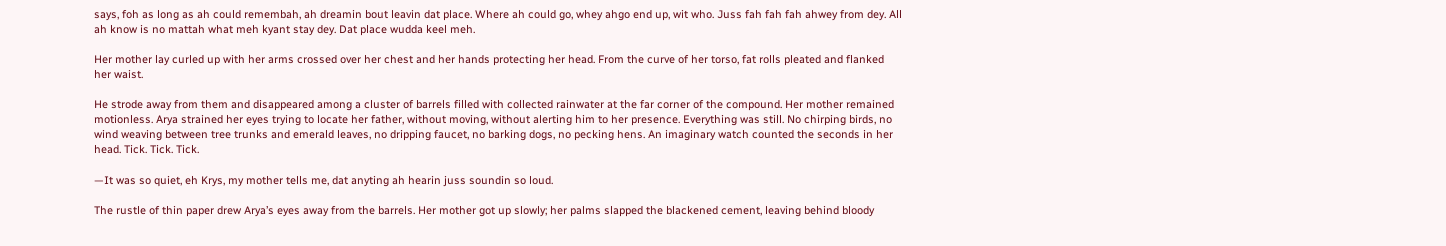says, foh as long as ah could remembah, ah dreamin bout leavin dat place. Where ah could go, whey ahgo end up, wit who. Juss fah fah fah ahwey from dey. All ah know is no mattah what meh kyant stay dey. Dat place wudda keel meh.

Her mother lay curled up with her arms crossed over her chest and her hands protecting her head. From the curve of her torso, fat rolls pleated and flanked her waist.

He strode away from them and disappeared among a cluster of barrels filled with collected rainwater at the far corner of the compound. Her mother remained motionless. Arya strained her eyes trying to locate her father, without moving, without alerting him to her presence. Everything was still. No chirping birds, no wind weaving between tree trunks and emerald leaves, no dripping faucet, no barking dogs, no pecking hens. An imaginary watch counted the seconds in her head. Tick. Tick. Tick.

—It was so quiet, eh Krys, my mother tells me, dat anyting ah hearin juss soundin so loud.

The rustle of thin paper drew Arya’s eyes away from the barrels. Her mother got up slowly; her palms slapped the blackened cement, leaving behind bloody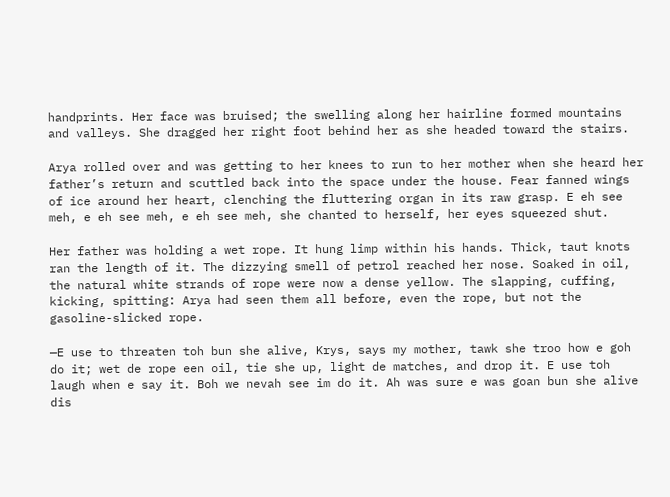handprints. Her face was bruised; the swelling along her hairline formed mountains and valleys. She dragged her right foot behind her as she headed toward the stairs.

Arya rolled over and was getting to her knees to run to her mother when she heard her father’s return and scuttled back into the space under the house. Fear fanned wings of ice around her heart, clenching the fluttering organ in its raw grasp. E eh see meh, e eh see meh, e eh see meh, she chanted to herself, her eyes squeezed shut.

Her father was holding a wet rope. It hung limp within his hands. Thick, taut knots ran the length of it. The dizzying smell of petrol reached her nose. Soaked in oil, the natural white strands of rope were now a dense yellow. The slapping, cuffing, kicking, spitting: Arya had seen them all before, even the rope, but not the gasoline-slicked rope.

—E use to threaten toh bun she alive, Krys, says my mother, tawk she troo how e goh do it; wet de rope een oil, tie she up, light de matches, and drop it. E use toh laugh when e say it. Boh we nevah see im do it. Ah was sure e was goan bun she alive dis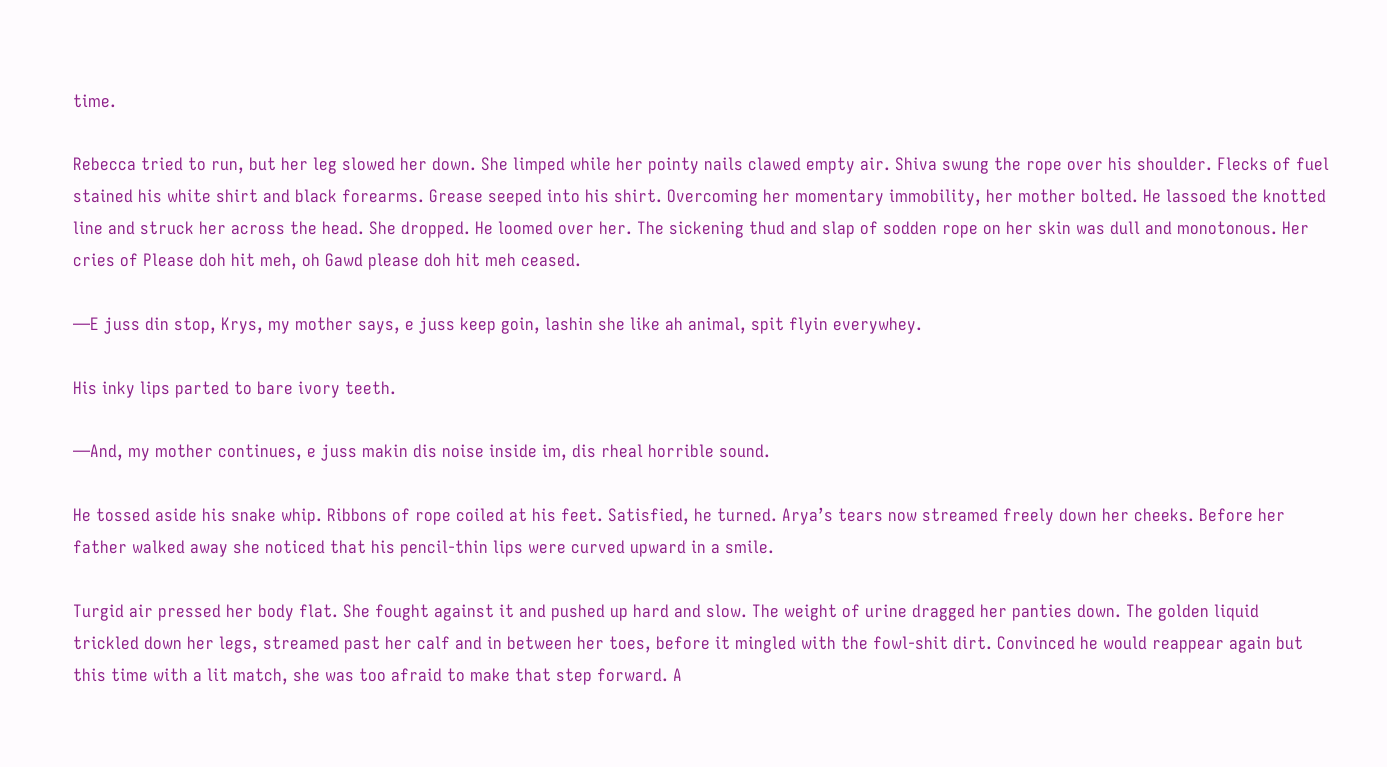time.

Rebecca tried to run, but her leg slowed her down. She limped while her pointy nails clawed empty air. Shiva swung the rope over his shoulder. Flecks of fuel stained his white shirt and black forearms. Grease seeped into his shirt. Overcoming her momentary immobility, her mother bolted. He lassoed the knotted line and struck her across the head. She dropped. He loomed over her. The sickening thud and slap of sodden rope on her skin was dull and monotonous. Her cries of Please doh hit meh, oh Gawd please doh hit meh ceased.

—E juss din stop, Krys, my mother says, e juss keep goin, lashin she like ah animal, spit flyin everywhey.

His inky lips parted to bare ivory teeth.

—And, my mother continues, e juss makin dis noise inside im, dis rheal horrible sound.

He tossed aside his snake whip. Ribbons of rope coiled at his feet. Satisfied, he turned. Arya’s tears now streamed freely down her cheeks. Before her father walked away she noticed that his pencil-thin lips were curved upward in a smile.

Turgid air pressed her body flat. She fought against it and pushed up hard and slow. The weight of urine dragged her panties down. The golden liquid trickled down her legs, streamed past her calf and in between her toes, before it mingled with the fowl-shit dirt. Convinced he would reappear again but this time with a lit match, she was too afraid to make that step forward. A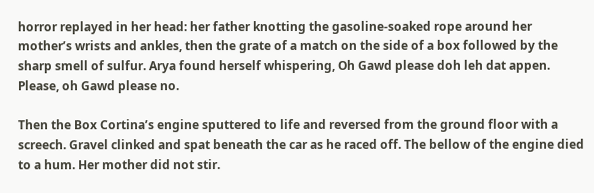horror replayed in her head: her father knotting the gasoline-soaked rope around her mother’s wrists and ankles, then the grate of a match on the side of a box followed by the sharp smell of sulfur. Arya found herself whispering, Oh Gawd please doh leh dat appen. Please, oh Gawd please no.

Then the Box Cortina’s engine sputtered to life and reversed from the ground floor with a screech. Gravel clinked and spat beneath the car as he raced off. The bellow of the engine died to a hum. Her mother did not stir.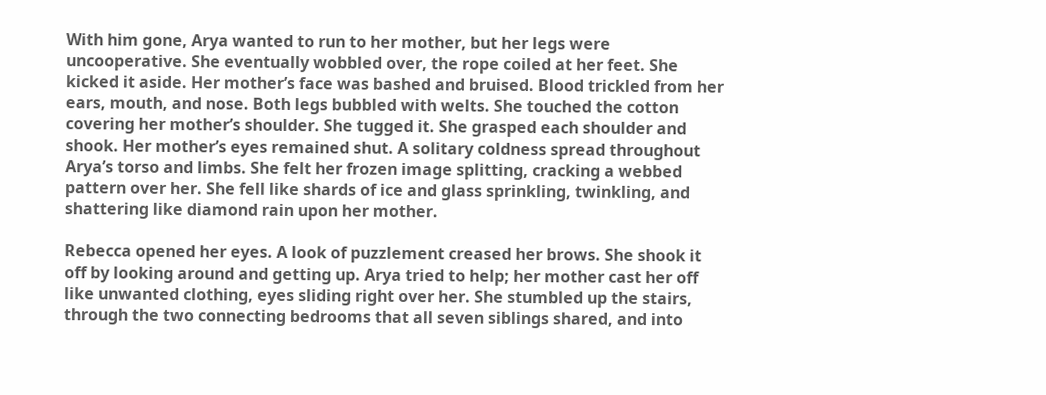With him gone, Arya wanted to run to her mother, but her legs were uncooperative. She eventually wobbled over, the rope coiled at her feet. She kicked it aside. Her mother’s face was bashed and bruised. Blood trickled from her ears, mouth, and nose. Both legs bubbled with welts. She touched the cotton covering her mother’s shoulder. She tugged it. She grasped each shoulder and shook. Her mother’s eyes remained shut. A solitary coldness spread throughout Arya’s torso and limbs. She felt her frozen image splitting, cracking a webbed pattern over her. She fell like shards of ice and glass sprinkling, twinkling, and shattering like diamond rain upon her mother.

Rebecca opened her eyes. A look of puzzlement creased her brows. She shook it off by looking around and getting up. Arya tried to help; her mother cast her off like unwanted clothing, eyes sliding right over her. She stumbled up the stairs, through the two connecting bedrooms that all seven siblings shared, and into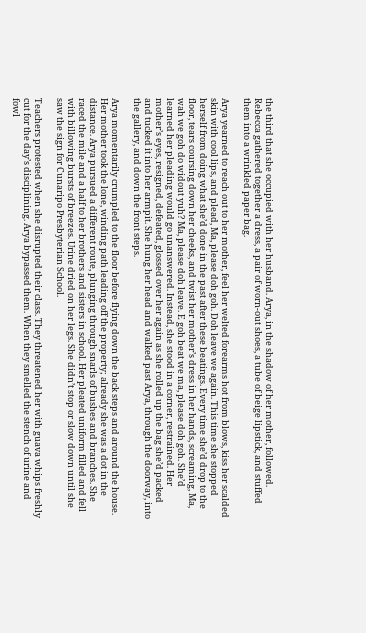the third that she occupied with her husband. Arya, in the shadow of her mother, followed. Rebecca gathered together a dress, a pair of worn-out shoes, a tube of beige lipstick, and stuffed them into a wrinkled paper bag.

Arya yearned to reach out to her mother, feel her welted forearms hot from blows, kiss her scalded skin with cool lips, and plead, Ma, please doh goh. Doh leave we again. This time she stopped herself from doing what she’d done in the past after these beatings. Every time she’d drop to the floor, tears coursing down her cheeks, and twist her mother’s dress in her hands, screaming, Ma, wah we goh do widout yuh? Ma, please doh leave. E goh beat we ma, please doh goh. She’d learned her pleading would go unanswered. Instead, she stood in a corner, restrained. Her mother’s eyes, resigned, defeated, glossed over her again as she rolled up the bag she’d packed and tucked it into her armpit. She hung her head and walked past Arya, through the doorway, into the gallery, and down the front steps.

Arya momentarily crumpled to the floor before flying down the back steps and around the house. Her mother took the lone, winding path leading off the property; already she was a dot in the distance. Arya pursued a different route, plunging through snarls of bushes and branches. She raced the mile and a half to her brothers and sisters in school. Her pleated uniform filled and fell with billowing bursts of breezes. Urine dried on her legs. She didn’t stop or slow down until she saw the sign for Cunaripo Presbyterian School.

Teachers protested when she disrupted their class. They threatened her with guava whips freshly cut for the day’s disciplining. Arya bypassed them. When they smelled the stench of urine and fowl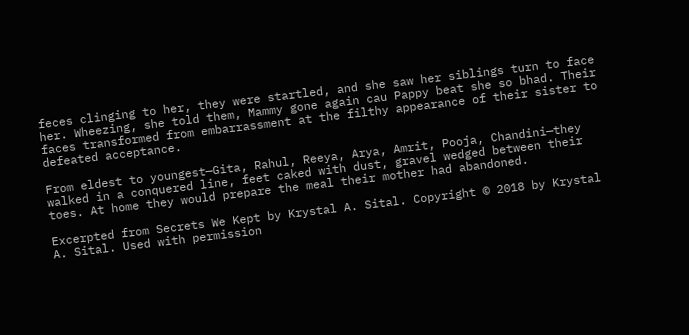feces clinging to her, they were startled, and she saw her siblings turn to face her. Wheezing, she told them, Mammy gone again cau Pappy beat she so bhad. Their faces transformed from embarrassment at the filthy appearance of their sister to defeated acceptance.

From eldest to youngest—Gita, Rahul, Reeya, Arya, Amrit, Pooja, Chandini—they walked in a conquered line, feet caked with dust, gravel wedged between their toes. At home they would prepare the meal their mother had abandoned.

Excerpted from Secrets We Kept by Krystal A. Sital. Copyright © 2018 by Krystal A. Sital. Used with permission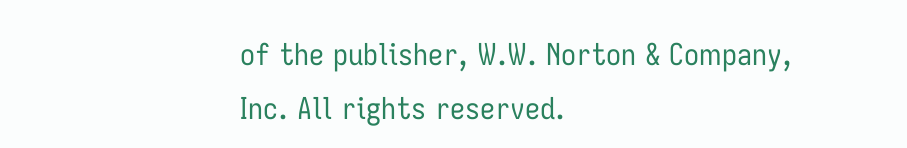of the publisher, W.W. Norton & Company, Inc. All rights reserved.